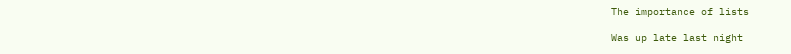The importance of lists

Was up late last night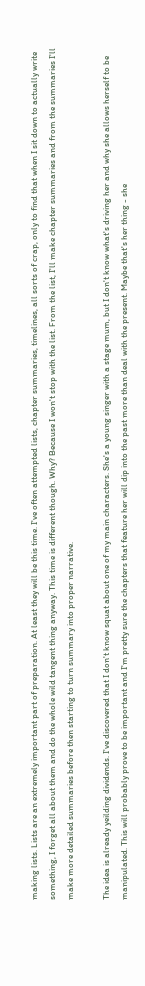making lists. Lists are an extremely important part of preparation. At least they will be this time. I've often attempted lists, chapter summaries, timelines, all sorts of crap, only to find that when I sit down to actually write something, I forget all about them and do the whole wild tangent thing anyway. This time is different though. Why? Because I won't stop with the list. From the list, I'll make chapter summaries and from the summaries I'll make more detailed summaries before then starting to turn summary into proper narrative.

The idea is already yeilding dividends. I've discovered that I don't know squat about one of my main characters. She's a young singer with a stage mum, but I don't know what's driving her and why she allows herself to be manipulated. This will probably prove to be important and I'm pretty sure the chapters that feature her will dip into the past more than deal with the present. Maybe that's her thing - she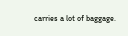carries a lot of baggage.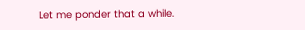Let me ponder that a while.